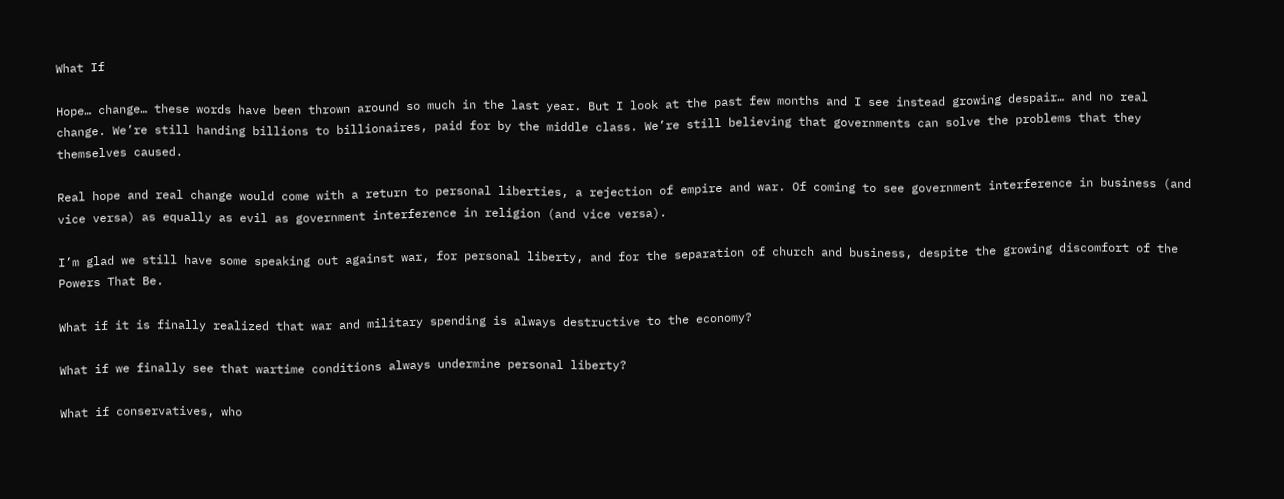What If

Hope… change… these words have been thrown around so much in the last year. But I look at the past few months and I see instead growing despair… and no real change. We’re still handing billions to billionaires, paid for by the middle class. We’re still believing that governments can solve the problems that they themselves caused.

Real hope and real change would come with a return to personal liberties, a rejection of empire and war. Of coming to see government interference in business (and vice versa) as equally as evil as government interference in religion (and vice versa).

I’m glad we still have some speaking out against war, for personal liberty, and for the separation of church and business, despite the growing discomfort of the Powers That Be.

What if it is finally realized that war and military spending is always destructive to the economy?

What if we finally see that wartime conditions always undermine personal liberty?

What if conservatives, who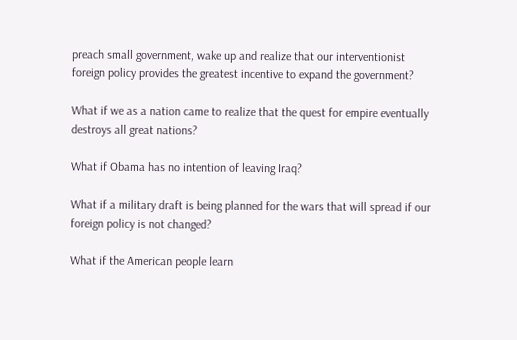preach small government, wake up and realize that our interventionist foreign policy provides the greatest incentive to expand the government?

What if we as a nation came to realize that the quest for empire eventually destroys all great nations?

What if Obama has no intention of leaving Iraq?

What if a military draft is being planned for the wars that will spread if our foreign policy is not changed?

What if the American people learn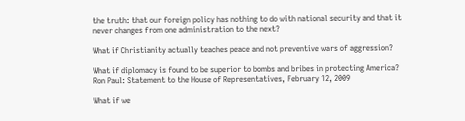the truth: that our foreign policy has nothing to do with national security and that it never changes from one administration to the next?

What if Christianity actually teaches peace and not preventive wars of aggression?

What if diplomacy is found to be superior to bombs and bribes in protecting America?
Ron Paul: Statement to the House of Representatives, February 12, 2009

What if we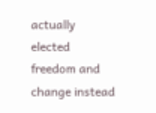actually elected freedom and change instead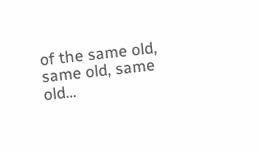of the same old, same old, same old…